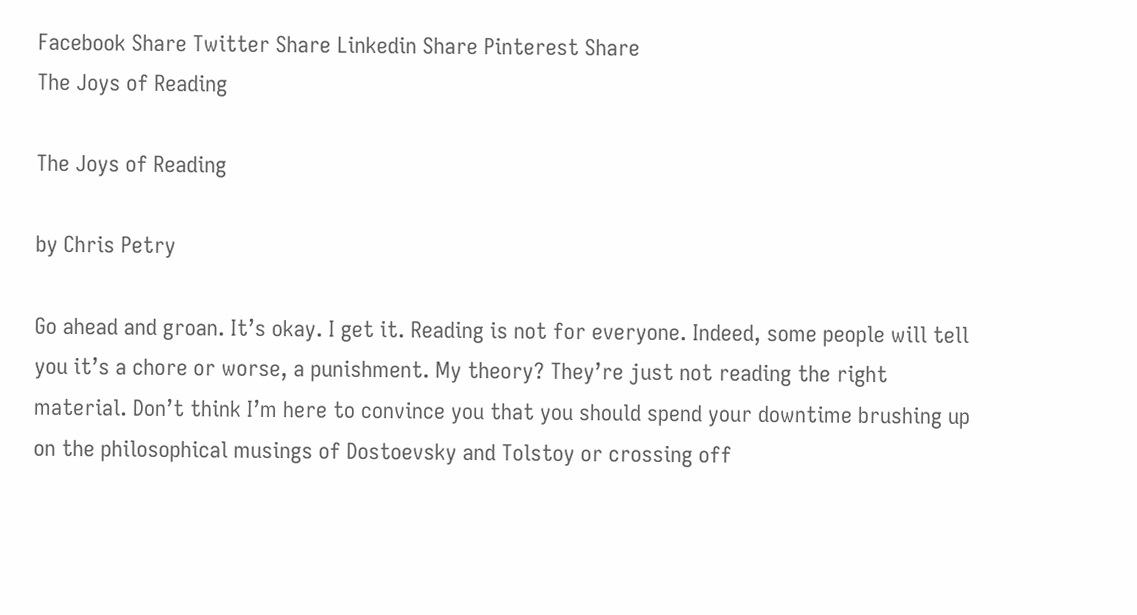Facebook Share Twitter Share Linkedin Share Pinterest Share
The Joys of Reading

The Joys of Reading

by Chris Petry

Go ahead and groan. It’s okay. I get it. Reading is not for everyone. Indeed, some people will tell you it’s a chore or worse, a punishment. My theory? They’re just not reading the right material. Don’t think I’m here to convince you that you should spend your downtime brushing up on the philosophical musings of Dostoevsky and Tolstoy or crossing off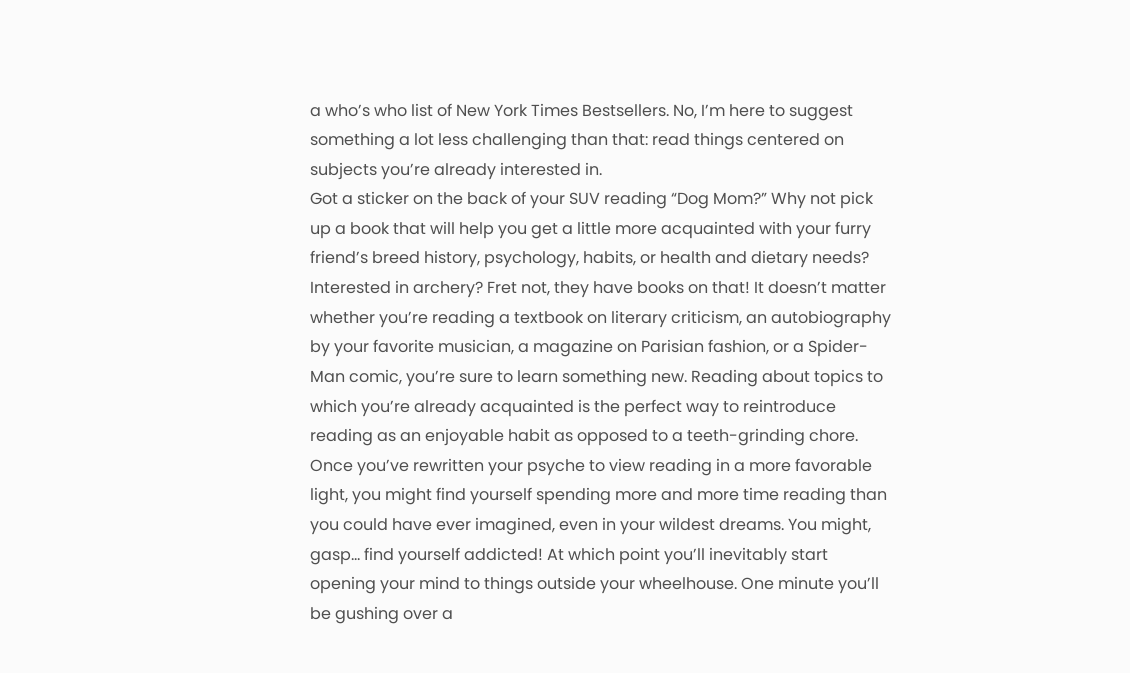a who’s who list of New York Times Bestsellers. No, I’m here to suggest something a lot less challenging than that: read things centered on subjects you’re already interested in.
Got a sticker on the back of your SUV reading “Dog Mom?” Why not pick up a book that will help you get a little more acquainted with your furry friend’s breed history, psychology, habits, or health and dietary needs? Interested in archery? Fret not, they have books on that! It doesn’t matter whether you’re reading a textbook on literary criticism, an autobiography by your favorite musician, a magazine on Parisian fashion, or a Spider-Man comic, you’re sure to learn something new. Reading about topics to which you’re already acquainted is the perfect way to reintroduce reading as an enjoyable habit as opposed to a teeth-grinding chore.
Once you’ve rewritten your psyche to view reading in a more favorable light, you might find yourself spending more and more time reading than you could have ever imagined, even in your wildest dreams. You might, gasp… find yourself addicted! At which point you’ll inevitably start opening your mind to things outside your wheelhouse. One minute you’ll be gushing over a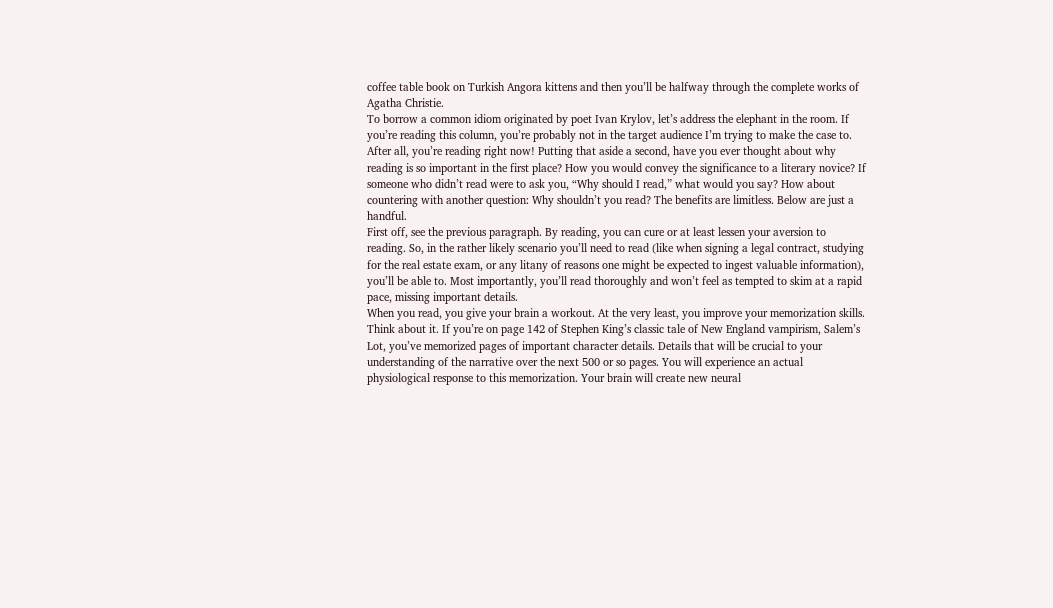coffee table book on Turkish Angora kittens and then you’ll be halfway through the complete works of Agatha Christie.
To borrow a common idiom originated by poet Ivan Krylov, let’s address the elephant in the room. If you’re reading this column, you’re probably not in the target audience I’m trying to make the case to. After all, you’re reading right now! Putting that aside a second, have you ever thought about why reading is so important in the first place? How you would convey the significance to a literary novice? If someone who didn’t read were to ask you, “Why should I read,” what would you say? How about countering with another question: Why shouldn’t you read? The benefits are limitless. Below are just a handful.
First off, see the previous paragraph. By reading, you can cure or at least lessen your aversion to reading. So, in the rather likely scenario you’ll need to read (like when signing a legal contract, studying for the real estate exam, or any litany of reasons one might be expected to ingest valuable information), you’ll be able to. Most importantly, you’ll read thoroughly and won’t feel as tempted to skim at a rapid pace, missing important details.
When you read, you give your brain a workout. At the very least, you improve your memorization skills. Think about it. If you’re on page 142 of Stephen King’s classic tale of New England vampirism, Salem’s Lot, you’ve memorized pages of important character details. Details that will be crucial to your understanding of the narrative over the next 500 or so pages. You will experience an actual physiological response to this memorization. Your brain will create new neural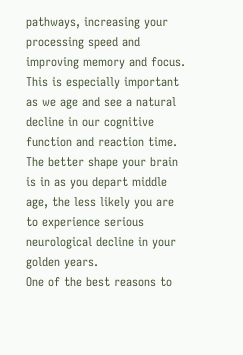pathways, increasing your processing speed and improving memory and focus. This is especially important as we age and see a natural decline in our cognitive function and reaction time. The better shape your brain is in as you depart middle age, the less likely you are to experience serious neurological decline in your golden years.
One of the best reasons to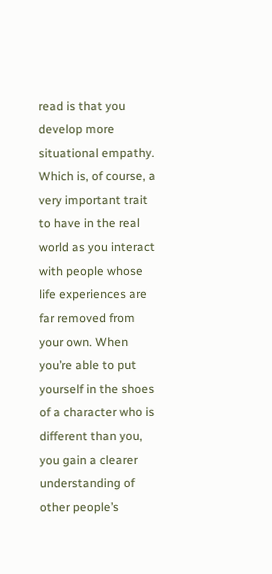read is that you develop more situational empathy. Which is, of course, a very important trait to have in the real world as you interact with people whose life experiences are far removed from your own. When you’re able to put yourself in the shoes of a character who is different than you, you gain a clearer understanding of other people’s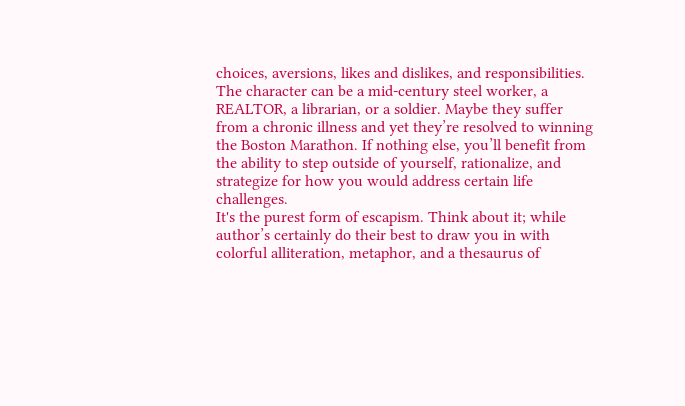choices, aversions, likes and dislikes, and responsibilities.  The character can be a mid-century steel worker, a REALTOR, a librarian, or a soldier. Maybe they suffer from a chronic illness and yet they’re resolved to winning the Boston Marathon. If nothing else, you’ll benefit from the ability to step outside of yourself, rationalize, and strategize for how you would address certain life challenges.
It's the purest form of escapism. Think about it; while author’s certainly do their best to draw you in with colorful alliteration, metaphor, and a thesaurus of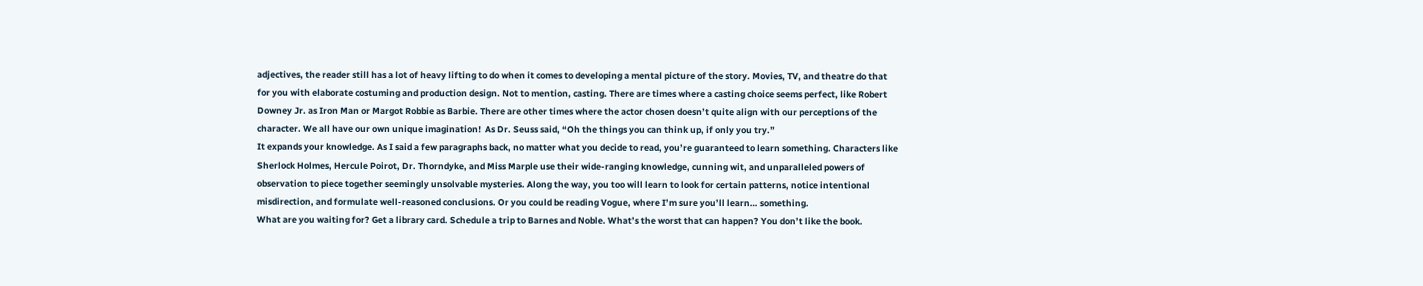adjectives, the reader still has a lot of heavy lifting to do when it comes to developing a mental picture of the story. Movies, TV, and theatre do that for you with elaborate costuming and production design. Not to mention, casting. There are times where a casting choice seems perfect, like Robert Downey Jr. as Iron Man or Margot Robbie as Barbie. There are other times where the actor chosen doesn’t quite align with our perceptions of the character. We all have our own unique imagination!  As Dr. Seuss said, “Oh the things you can think up, if only you try.”
It expands your knowledge. As I said a few paragraphs back, no matter what you decide to read, you’re guaranteed to learn something. Characters like Sherlock Holmes, Hercule Poirot, Dr. Thorndyke, and Miss Marple use their wide-ranging knowledge, cunning wit, and unparalleled powers of observation to piece together seemingly unsolvable mysteries. Along the way, you too will learn to look for certain patterns, notice intentional misdirection, and formulate well-reasoned conclusions. Or you could be reading Vogue, where I’m sure you’ll learn… something.
What are you waiting for? Get a library card. Schedule a trip to Barnes and Noble. What’s the worst that can happen? You don’t like the book.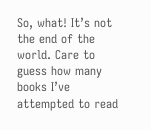So, what! It’s not the end of the world. Care to guess how many books I’ve attempted to read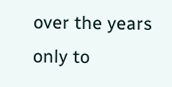over the years only to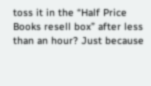toss it in the “Half Price Books resell box” after less than an hour? Just because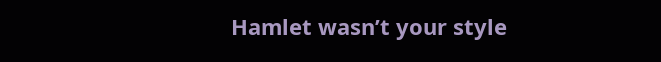Hamlet wasn’t your style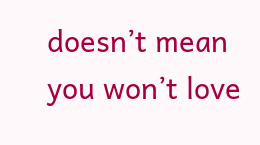doesn’t mean you won’t love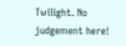Twilight. No judgement here!